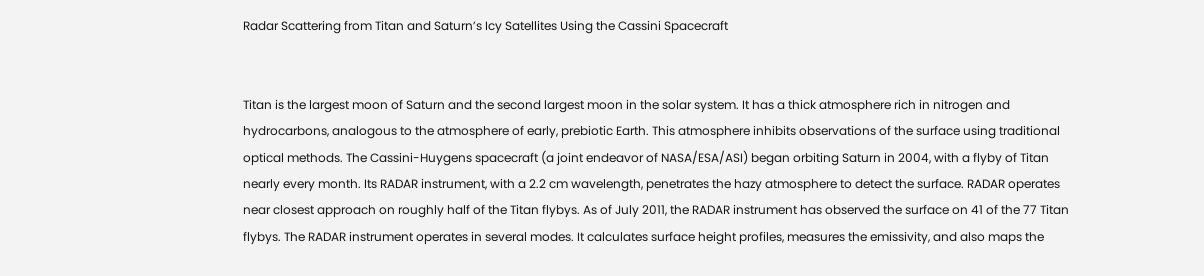Radar Scattering from Titan and Saturn’s Icy Satellites Using the Cassini Spacecraft


Titan is the largest moon of Saturn and the second largest moon in the solar system. It has a thick atmosphere rich in nitrogen and hydrocarbons, analogous to the atmosphere of early, prebiotic Earth. This atmosphere inhibits observations of the surface using traditional optical methods. The Cassini-Huygens spacecraft (a joint endeavor of NASA/ESA/ASI) began orbiting Saturn in 2004, with a flyby of Titan nearly every month. Its RADAR instrument, with a 2.2 cm wavelength, penetrates the hazy atmosphere to detect the surface. RADAR operates near closest approach on roughly half of the Titan flybys. As of July 2011, the RADAR instrument has observed the surface on 41 of the 77 Titan flybys. The RADAR instrument operates in several modes. It calculates surface height profiles, measures the emissivity, and also maps the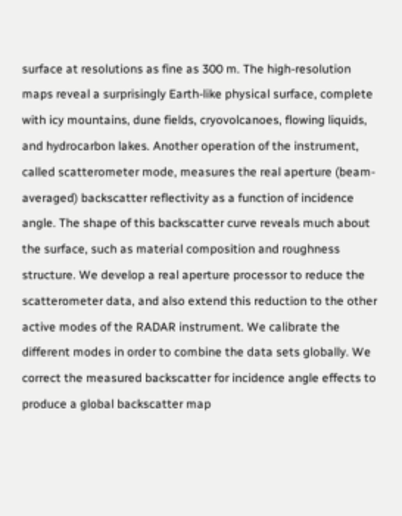surface at resolutions as fine as 300 m. The high-resolution maps reveal a surprisingly Earth-like physical surface, complete with icy mountains, dune fields, cryovolcanoes, flowing liquids, and hydrocarbon lakes. Another operation of the instrument, called scatterometer mode, measures the real aperture (beam-averaged) backscatter reflectivity as a function of incidence angle. The shape of this backscatter curve reveals much about the surface, such as material composition and roughness structure. We develop a real aperture processor to reduce the scatterometer data, and also extend this reduction to the other active modes of the RADAR instrument. We calibrate the different modes in order to combine the data sets globally. We correct the measured backscatter for incidence angle effects to produce a global backscatter map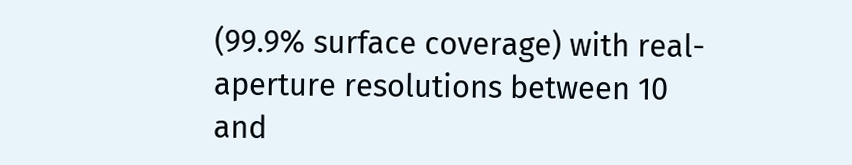(99.9% surface coverage) with real-aperture resolutions between 10 and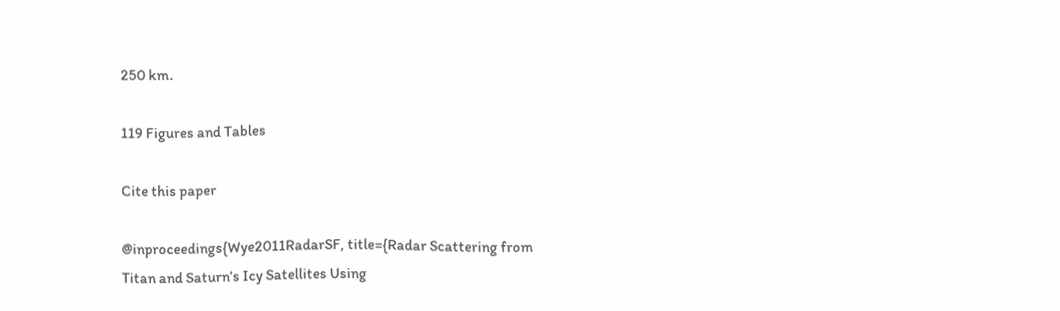250 km.

119 Figures and Tables

Cite this paper

@inproceedings{Wye2011RadarSF, title={Radar Scattering from Titan and Saturn’s Icy Satellites Using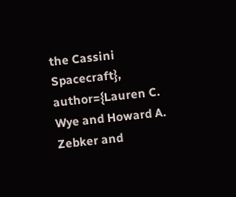the Cassini Spacecraft}, author={Lauren C. Wye and Howard A. Zebker and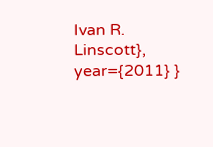Ivan R. Linscott}, year={2011} }